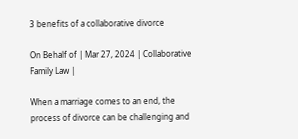3 benefits of a collaborative divorce

On Behalf of | Mar 27, 2024 | Collaborative Family Law |

When a marriage comes to an end, the process of divorce can be challenging and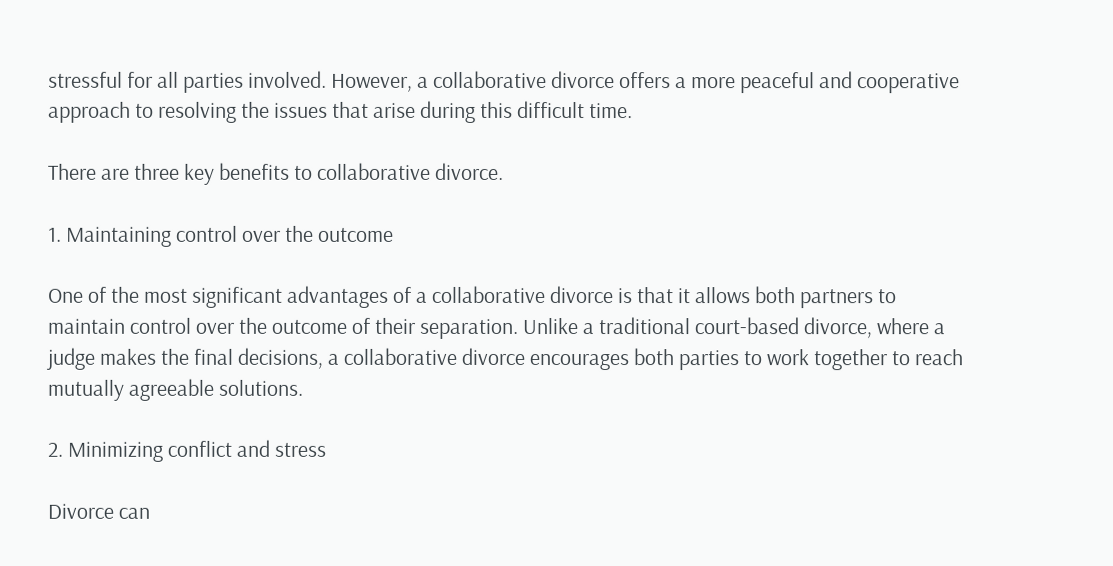stressful for all parties involved. However, a collaborative divorce offers a more peaceful and cooperative approach to resolving the issues that arise during this difficult time.

There are three key benefits to collaborative divorce.

1. Maintaining control over the outcome

One of the most significant advantages of a collaborative divorce is that it allows both partners to maintain control over the outcome of their separation. Unlike a traditional court-based divorce, where a judge makes the final decisions, a collaborative divorce encourages both parties to work together to reach mutually agreeable solutions.

2. Minimizing conflict and stress

Divorce can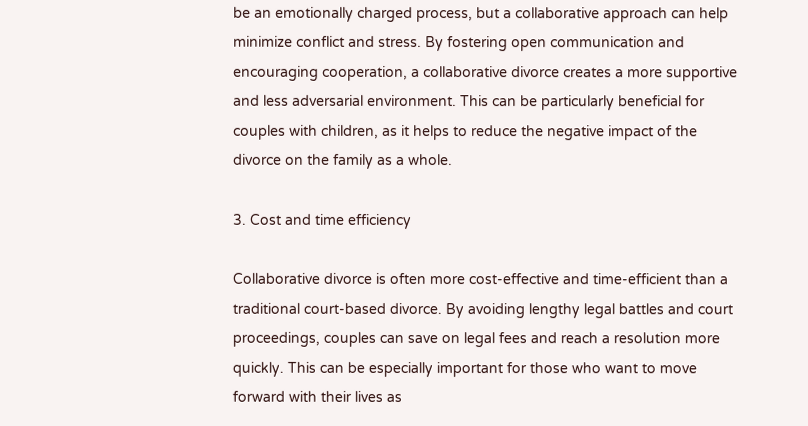be an emotionally charged process, but a collaborative approach can help minimize conflict and stress. By fostering open communication and encouraging cooperation, a collaborative divorce creates a more supportive and less adversarial environment. This can be particularly beneficial for couples with children, as it helps to reduce the negative impact of the divorce on the family as a whole.

3. Cost and time efficiency

Collaborative divorce is often more cost-effective and time-efficient than a traditional court-based divorce. By avoiding lengthy legal battles and court proceedings, couples can save on legal fees and reach a resolution more quickly. This can be especially important for those who want to move forward with their lives as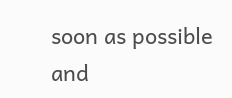soon as possible and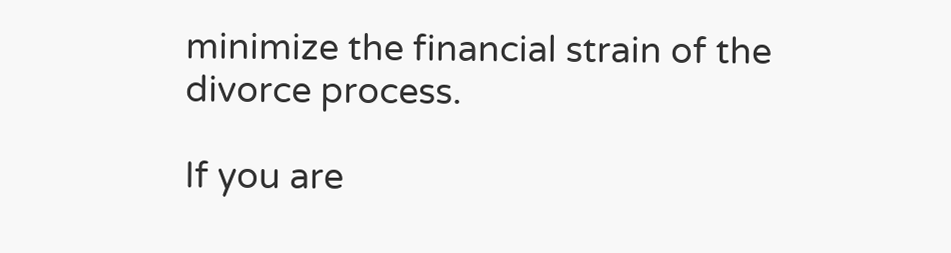minimize the financial strain of the divorce process.

If you are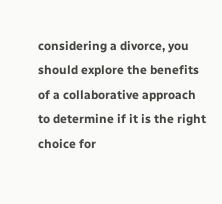considering a divorce, you should explore the benefits of a collaborative approach to determine if it is the right choice for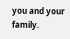you and your family.